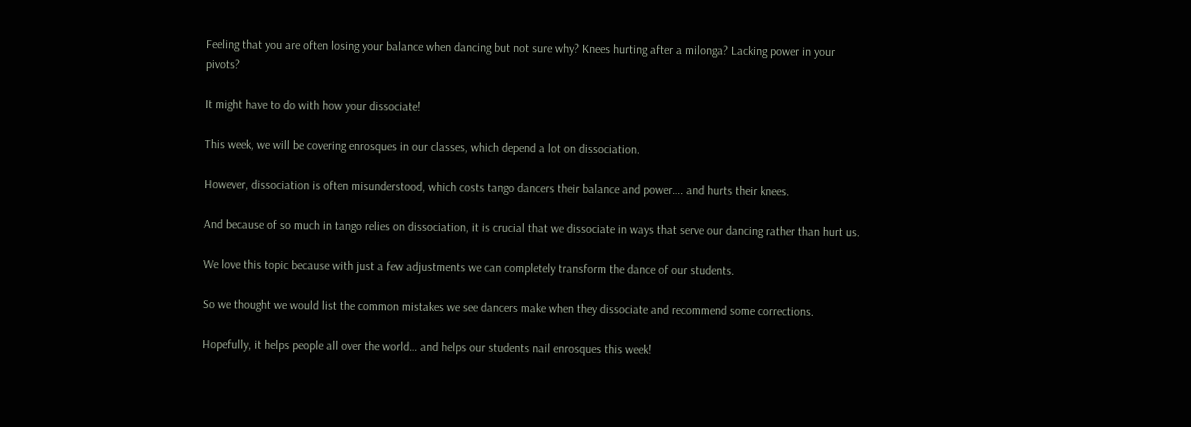Feeling that you are often losing your balance when dancing but not sure why? Knees hurting after a milonga? Lacking power in your pivots?

It might have to do with how your dissociate!

This week, we will be covering enrosques in our classes, which depend a lot on dissociation.

However, dissociation is often misunderstood, which costs tango dancers their balance and power…. and hurts their knees.

And because of so much in tango relies on dissociation, it is crucial that we dissociate in ways that serve our dancing rather than hurt us.

We love this topic because with just a few adjustments we can completely transform the dance of our students.

So we thought we would list the common mistakes we see dancers make when they dissociate and recommend some corrections.

Hopefully, it helps people all over the world… and helps our students nail enrosques this week!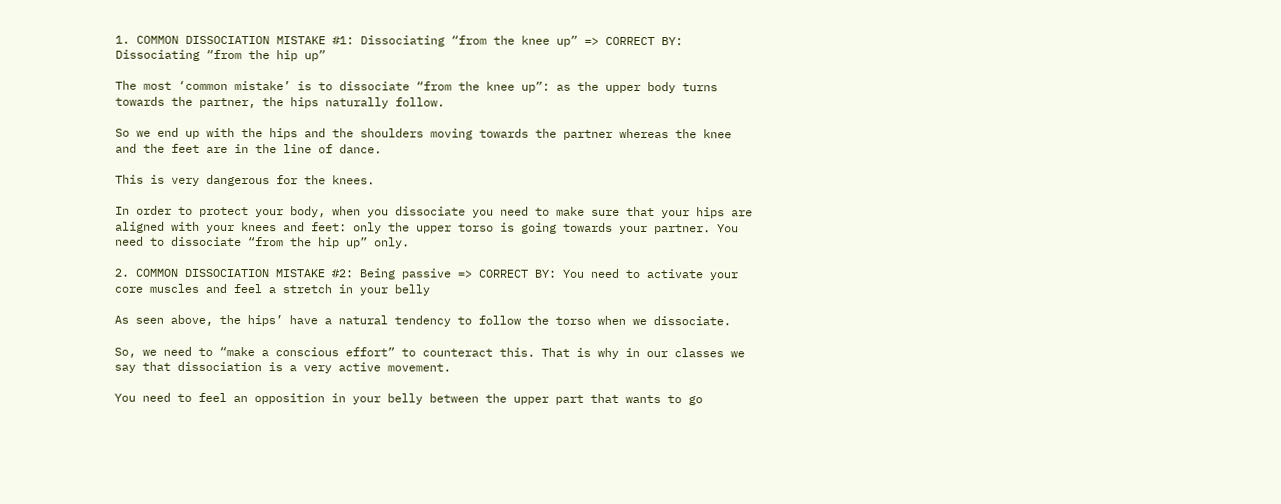1. COMMON DISSOCIATION MISTAKE #1: Dissociating “from the knee up” => CORRECT BY: Dissociating “from the hip up”

The most ‘common mistake’ is to dissociate “from the knee up”: as the upper body turns towards the partner, the hips naturally follow.

So we end up with the hips and the shoulders moving towards the partner whereas the knee and the feet are in the line of dance.

This is very dangerous for the knees.

In order to protect your body, when you dissociate you need to make sure that your hips are aligned with your knees and feet: only the upper torso is going towards your partner. You need to dissociate “from the hip up” only.

2. COMMON DISSOCIATION MISTAKE #2: Being passive => CORRECT BY: You need to activate your core muscles and feel a stretch in your belly

As seen above, the hips’ have a natural tendency to follow the torso when we dissociate.

So, we need to “make a conscious effort” to counteract this. That is why in our classes we say that dissociation is a very active movement.

You need to feel an opposition in your belly between the upper part that wants to go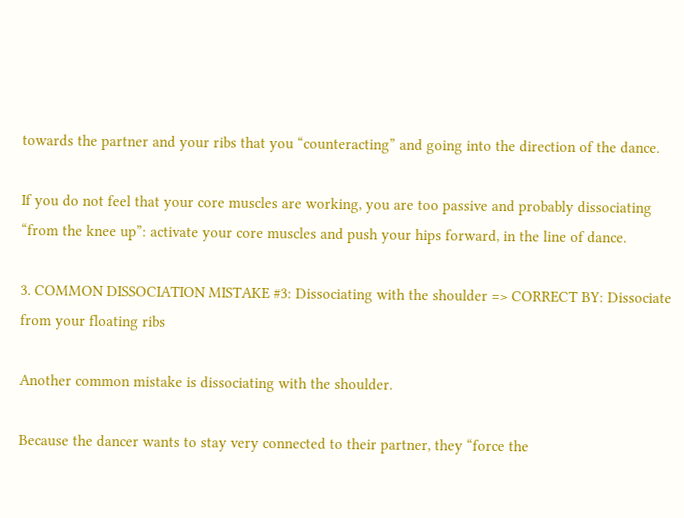towards the partner and your ribs that you “counteracting” and going into the direction of the dance.

If you do not feel that your core muscles are working, you are too passive and probably dissociating “from the knee up”: activate your core muscles and push your hips forward, in the line of dance.

3. COMMON DISSOCIATION MISTAKE #3: Dissociating with the shoulder => CORRECT BY: Dissociate from your floating ribs

Another common mistake is dissociating with the shoulder.

Because the dancer wants to stay very connected to their partner, they “force the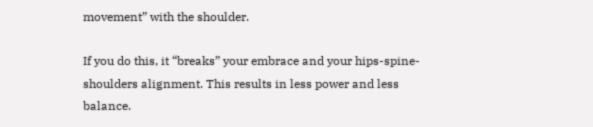movement” with the shoulder.

If you do this, it “breaks” your embrace and your hips-spine-shoulders alignment. This results in less power and less balance.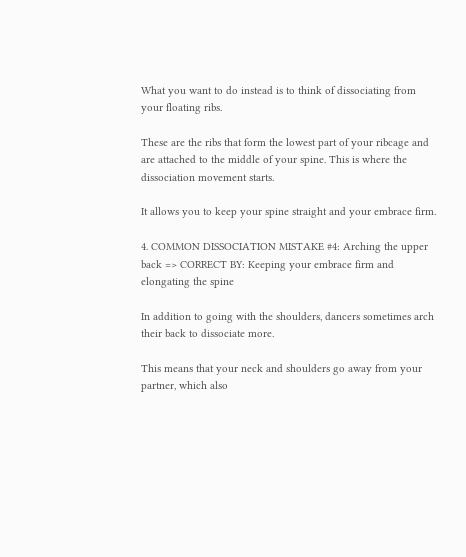What you want to do instead is to think of dissociating from your floating ribs.

These are the ribs that form the lowest part of your ribcage and are attached to the middle of your spine. This is where the dissociation movement starts.

It allows you to keep your spine straight and your embrace firm.

4. COMMON DISSOCIATION MISTAKE #4: Arching the upper back => CORRECT BY: Keeping your embrace firm and elongating the spine

In addition to going with the shoulders, dancers sometimes arch their back to dissociate more.

This means that your neck and shoulders go away from your partner, which also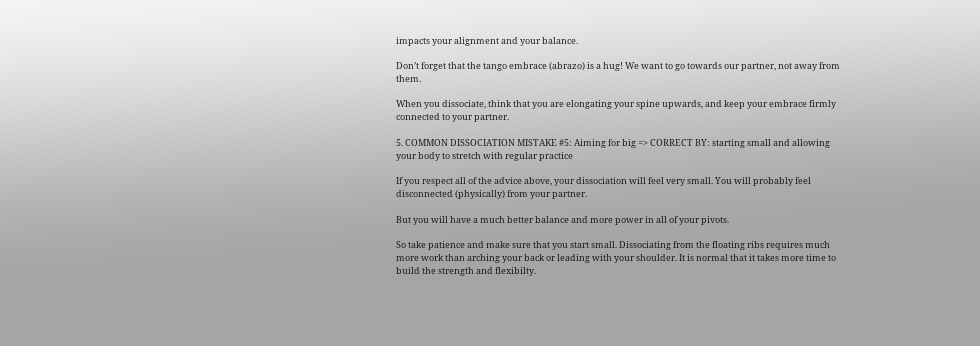impacts your alignment and your balance.

Don’t forget that the tango embrace (abrazo) is a hug! We want to go towards our partner, not away from them.

When you dissociate, think that you are elongating your spine upwards, and keep your embrace firmly connected to your partner.

5. COMMON DISSOCIATION MISTAKE #5: Aiming for big => CORRECT BY: starting small and allowing your body to stretch with regular practice

If you respect all of the advice above, your dissociation will feel very small. You will probably feel disconnected (physically) from your partner.

But you will have a much better balance and more power in all of your pivots.

So take patience and make sure that you start small. Dissociating from the floating ribs requires much more work than arching your back or leading with your shoulder. It is normal that it takes more time to build the strength and flexibilty.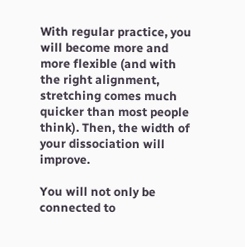With regular practice, you will become more and more flexible (and with the right alignment, stretching comes much quicker than most people think). Then, the width of your dissociation will improve.

You will not only be connected to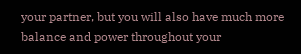your partner, but you will also have much more balance and power throughout your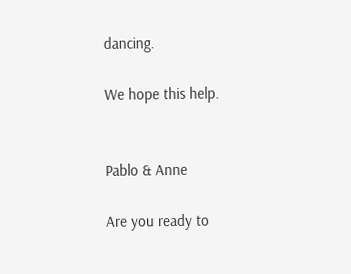dancing.

We hope this help.


Pablo & Anne

Are you ready to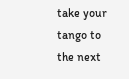take your tango to the next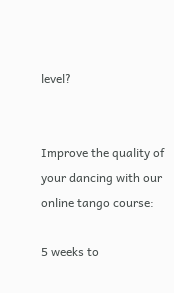level?


Improve the quality of your dancing with our online tango course:

5 weeks to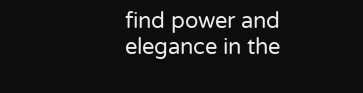find power and elegance in the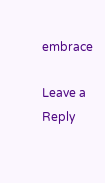embrace

Leave a Reply